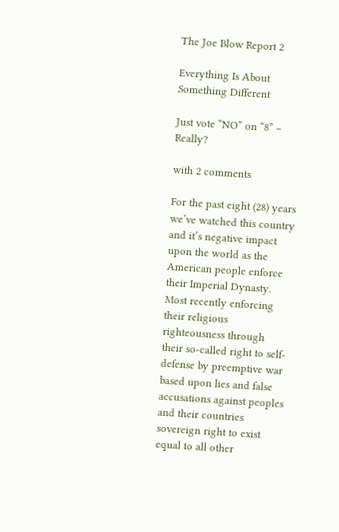The Joe Blow Report 2

Everything Is About Something Different

Just vote “NO” on “8” – Really?

with 2 comments

For the past eight (28) years we’ve watched this country and it’s negative impact upon the world as the American people enforce their Imperial Dynasty. Most recently enforcing their religious righteousness through their so-called right to self-defense by preemptive war based upon lies and false accusations against peoples and their countries sovereign right to exist equal to all other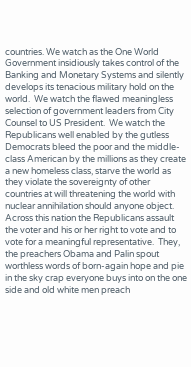countries. We watch as the One World Government insidiously takes control of the Banking and Monetary Systems and silently develops its tenacious military hold on the world.  We watch the flawed meaningless selection of government leaders from City Counsel to US President.  We watch the Republicans well enabled by the gutless Democrats bleed the poor and the middle-class American by the millions as they create a new homeless class, starve the world as they violate the sovereignty of other countries at will threatening the world with nuclear annihilation should anyone object.  Across this nation the Republicans assault the voter and his or her right to vote and to vote for a meaningful representative.  They, the preachers Obama and Palin spout worthless words of born-again hope and pie in the sky crap everyone buys into on the one side and old white men preach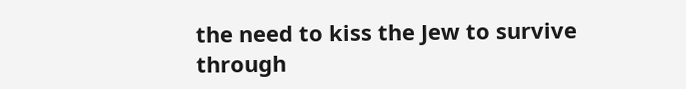the need to kiss the Jew to survive through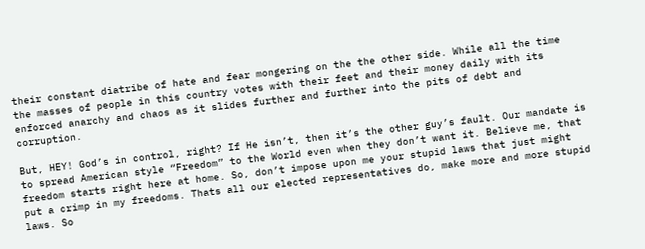their constant diatribe of hate and fear mongering on the the other side. While all the time the masses of people in this country votes with their feet and their money daily with its enforced anarchy and chaos as it slides further and further into the pits of debt and corruption.

But, HEY! God’s in control, right? If He isn’t, then it’s the other guy’s fault. Our mandate is to spread American style “Freedom” to the World even when they don’t want it. Believe me, that freedom starts right here at home. So, don’t impose upon me your stupid laws that just might put a crimp in my freedoms. Thats all our elected representatives do, make more and more stupid laws. So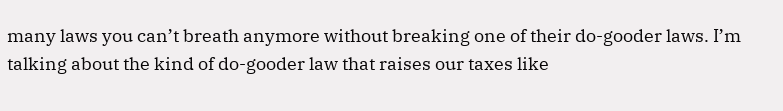many laws you can’t breath anymore without breaking one of their do-gooder laws. I’m talking about the kind of do-gooder law that raises our taxes like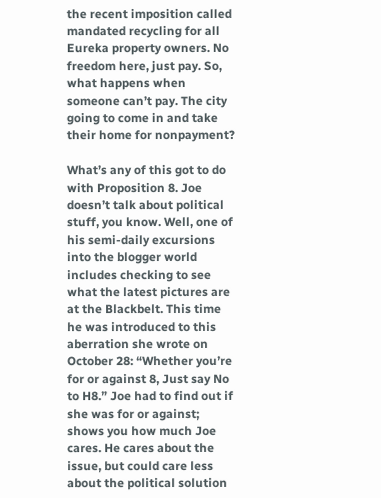the recent imposition called mandated recycling for all Eureka property owners. No freedom here, just pay. So, what happens when someone can’t pay. The city going to come in and take their home for nonpayment?

What’s any of this got to do with Proposition 8. Joe doesn’t talk about political stuff, you know. Well, one of his semi-daily excursions into the blogger world includes checking to see what the latest pictures are at the Blackbelt. This time he was introduced to this aberration she wrote on October 28: “Whether you’re for or against 8, Just say No to H8.” Joe had to find out if she was for or against; shows you how much Joe cares. He cares about the issue, but could care less about the political solution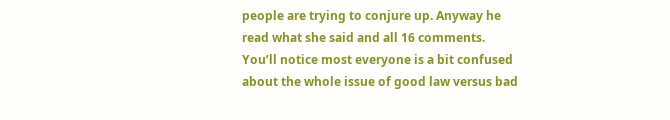people are trying to conjure up. Anyway he read what she said and all 16 comments. You’ll notice most everyone is a bit confused about the whole issue of good law versus bad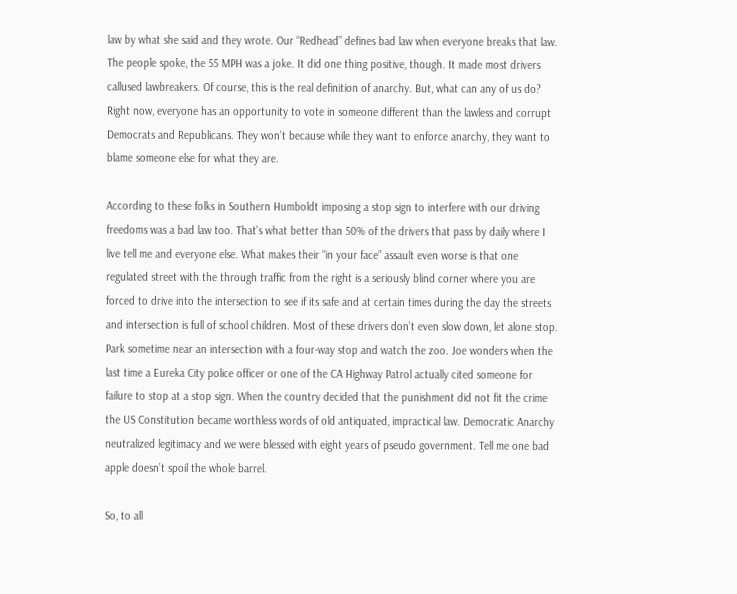law by what she said and they wrote. Our “Redhead” defines bad law when everyone breaks that law. The people spoke, the 55 MPH was a joke. It did one thing positive, though. It made most drivers callused lawbreakers. Of course, this is the real definition of anarchy. But, what can any of us do? Right now, everyone has an opportunity to vote in someone different than the lawless and corrupt Democrats and Republicans. They won’t because while they want to enforce anarchy, they want to blame someone else for what they are.

According to these folks in Southern Humboldt imposing a stop sign to interfere with our driving freedoms was a bad law too. That’s what better than 50% of the drivers that pass by daily where I live tell me and everyone else. What makes their “in your face” assault even worse is that one regulated street with the through traffic from the right is a seriously blind corner where you are forced to drive into the intersection to see if its safe and at certain times during the day the streets and intersection is full of school children. Most of these drivers don’t even slow down, let alone stop. Park sometime near an intersection with a four-way stop and watch the zoo. Joe wonders when the last time a Eureka City police officer or one of the CA Highway Patrol actually cited someone for failure to stop at a stop sign. When the country decided that the punishment did not fit the crime the US Constitution became worthless words of old antiquated, impractical law. Democratic Anarchy neutralized legitimacy and we were blessed with eight years of pseudo government. Tell me one bad apple doesn’t spoil the whole barrel.

So, to all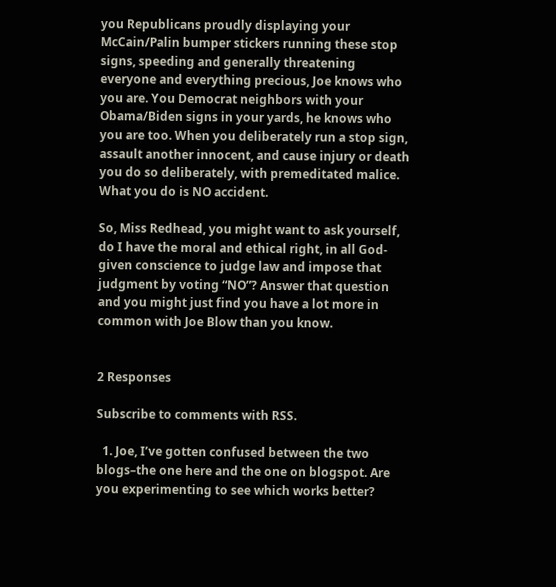you Republicans proudly displaying your McCain/Palin bumper stickers running these stop signs, speeding and generally threatening everyone and everything precious, Joe knows who you are. You Democrat neighbors with your Obama/Biden signs in your yards, he knows who you are too. When you deliberately run a stop sign, assault another innocent, and cause injury or death you do so deliberately, with premeditated malice. What you do is NO accident.

So, Miss Redhead, you might want to ask yourself, do I have the moral and ethical right, in all God-given conscience to judge law and impose that judgment by voting “NO”? Answer that question and you might just find you have a lot more in common with Joe Blow than you know.


2 Responses

Subscribe to comments with RSS.

  1. Joe, I’ve gotten confused between the two blogs–the one here and the one on blogspot. Are you experimenting to see which works better?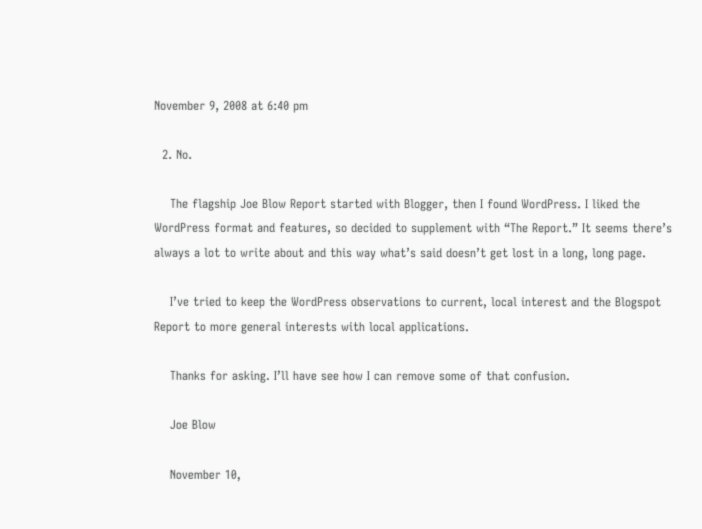November 9, 2008 at 6:40 pm

  2. No.

    The flagship Joe Blow Report started with Blogger, then I found WordPress. I liked the WordPress format and features, so decided to supplement with “The Report.” It seems there’s always a lot to write about and this way what’s said doesn’t get lost in a long, long page.

    I’ve tried to keep the WordPress observations to current, local interest and the Blogspot Report to more general interests with local applications.

    Thanks for asking. I’ll have see how I can remove some of that confusion.

    Joe Blow

    November 10,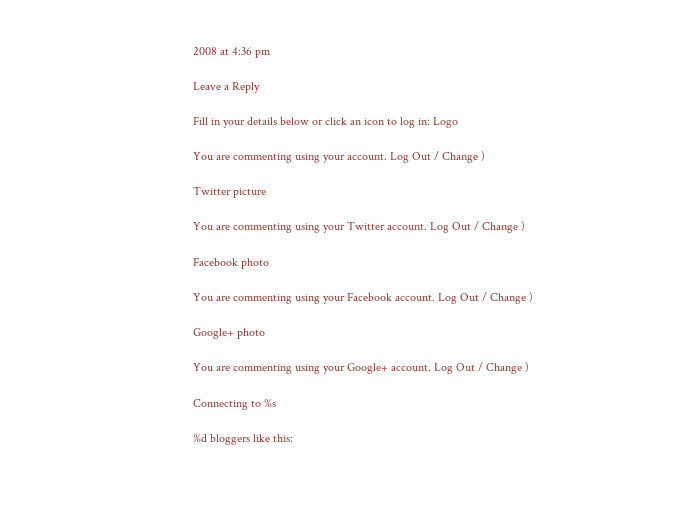2008 at 4:36 pm

Leave a Reply

Fill in your details below or click an icon to log in: Logo

You are commenting using your account. Log Out / Change )

Twitter picture

You are commenting using your Twitter account. Log Out / Change )

Facebook photo

You are commenting using your Facebook account. Log Out / Change )

Google+ photo

You are commenting using your Google+ account. Log Out / Change )

Connecting to %s

%d bloggers like this: